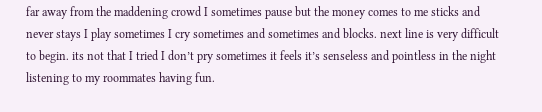far away from the maddening crowd I sometimes pause but the money comes to me sticks and never stays I play sometimes I cry sometimes and sometimes and blocks. next line is very difficult to begin. its not that I tried I don’t pry sometimes it feels it’s senseless and pointless in the night listening to my roommates having fun.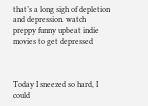that’s a long sigh of depletion and depression. watch preppy funny upbeat indie movies to get depressed



Today I sneezed so hard, I could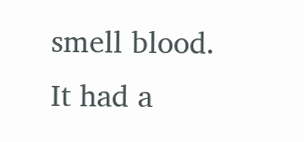smell blood. It had a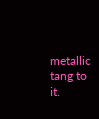metallic tang to it.